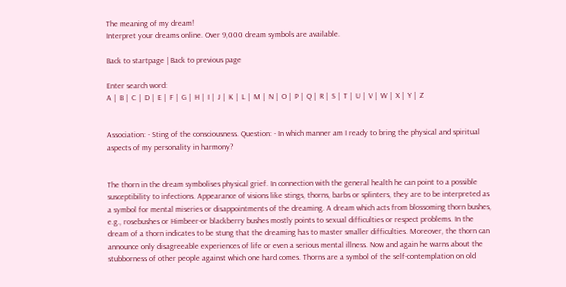The meaning of my dream!
Interpret your dreams online. Over 9,000 dream symbols are available.

Back to startpage | Back to previous page

Enter search word:
A |  B |  C |  D |  E |  F |  G |  H |  I |  J |  K |  L |  M |  N |  O |  P |  Q |  R |  S |  T |  U |  V |  W |  X |  Y |  Z


Association: - Sting of the consciousness. Question: - In which manner am I ready to bring the physical and spiritual aspects of my personality in harmony?


The thorn in the dream symbolises physical grief. In connection with the general health he can point to a possible susceptibility to infections. Appearance of visions like stings, thorns, barbs or splinters, they are to be interpreted as a symbol for mental miseries or disappointments of the dreaming. A dream which acts from blossoming thorn bushes, e.g., rosebushes or Himbeer-or blackberry bushes mostly points to sexual difficulties or respect problems. In the dream of a thorn indicates to be stung that the dreaming has to master smaller difficulties. Moreover, the thorn can announce only disagreeable experiences of life or even a serious mental illness. Now and again he warns about the stubborness of other people against which one hard comes. Thorns are a symbol of the self-contemplation on old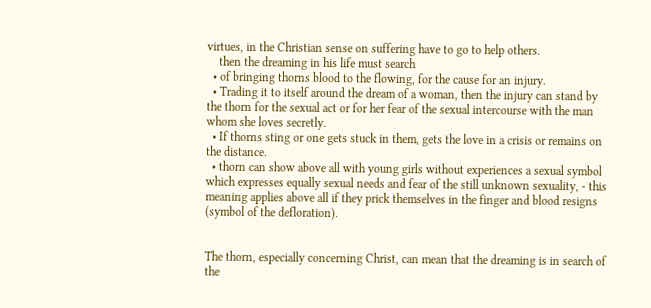virtues, in the Christian sense on suffering have to go to help others.
    then the dreaming in his life must search
  • of bringing thorns blood to the flowing, for the cause for an injury.
  • Trading it to itself around the dream of a woman, then the injury can stand by the thorn for the sexual act or for her fear of the sexual intercourse with the man whom she loves secretly.
  • If thorns sting or one gets stuck in them, gets the love in a crisis or remains on the distance.
  • thorn can show above all with young girls without experiences a sexual symbol which expresses equally sexual needs and fear of the still unknown sexuality, - this meaning applies above all if they prick themselves in the finger and blood resigns (symbol of the defloration).


The thorn, especially concerning Christ, can mean that the dreaming is in search of the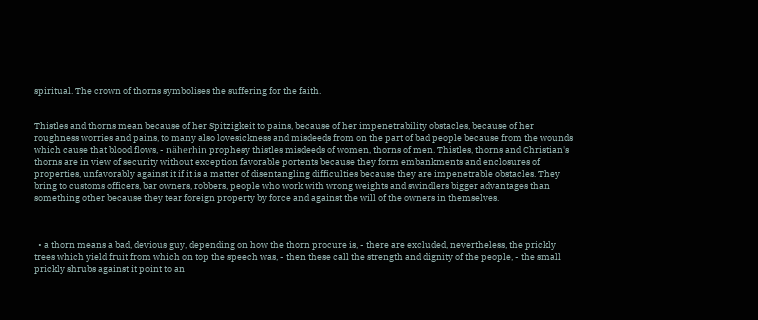spiritual. The crown of thorns symbolises the suffering for the faith.


Thistles and thorns mean because of her Spitzigkeit to pains, because of her impenetrability obstacles, because of her roughness worries and pains, to many also lovesickness and misdeeds from on the part of bad people because from the wounds which cause that blood flows, - näherhin prophesy thistles misdeeds of women, thorns of men. Thistles, thorns and Christian's thorns are in view of security without exception favorable portents because they form embankments and enclosures of properties, unfavorably against it if it is a matter of disentangling difficulties because they are impenetrable obstacles. They bring to customs officers, bar owners, robbers, people who work with wrong weights and swindlers bigger advantages than something other because they tear foreign property by force and against the will of the owners in themselves.



  • a thorn means a bad, devious guy, depending on how the thorn procure is, - there are excluded, nevertheless, the prickly trees which yield fruit from which on top the speech was, - then these call the strength and dignity of the people, - the small prickly shrubs against it point to an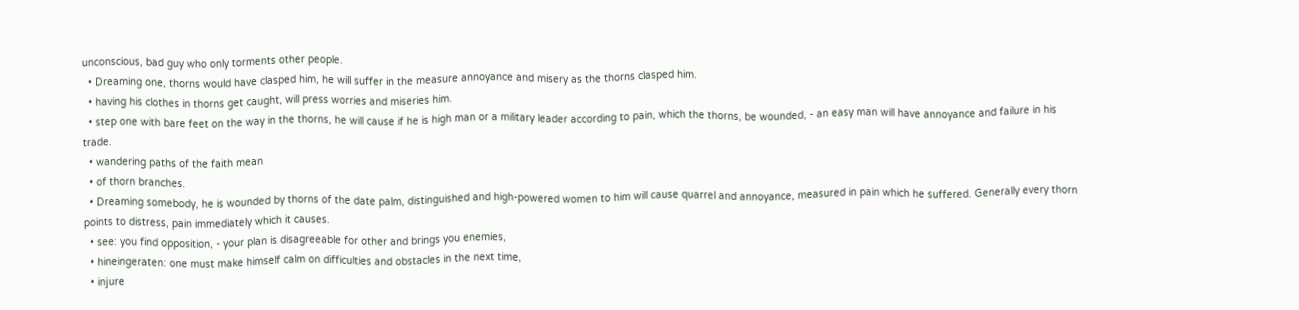unconscious, bad guy who only torments other people.
  • Dreaming one, thorns would have clasped him, he will suffer in the measure annoyance and misery as the thorns clasped him.
  • having his clothes in thorns get caught, will press worries and miseries him.
  • step one with bare feet on the way in the thorns, he will cause if he is high man or a military leader according to pain, which the thorns, be wounded, - an easy man will have annoyance and failure in his trade.
  • wandering paths of the faith mean
  • of thorn branches.
  • Dreaming somebody, he is wounded by thorns of the date palm, distinguished and high-powered women to him will cause quarrel and annoyance, measured in pain which he suffered. Generally every thorn points to distress, pain immediately which it causes.
  • see: you find opposition, - your plan is disagreeable for other and brings you enemies,
  • hineingeraten: one must make himself calm on difficulties and obstacles in the next time,
  • injure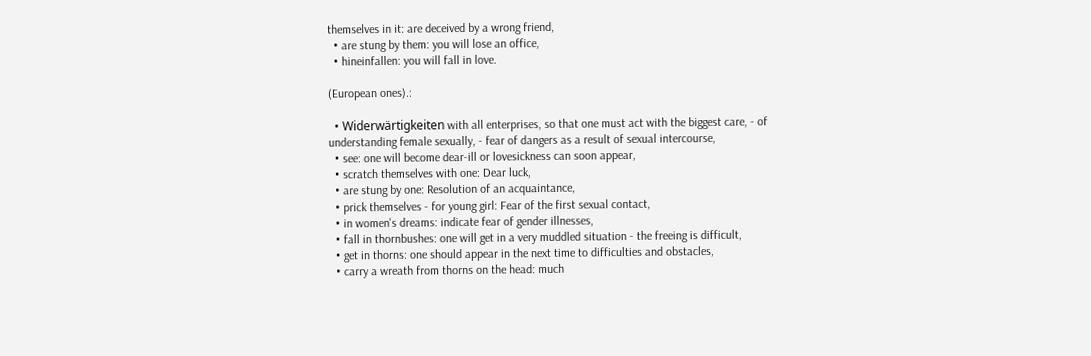themselves in it: are deceived by a wrong friend,
  • are stung by them: you will lose an office,
  • hineinfallen: you will fall in love.

(European ones).:

  • Widerwärtigkeiten with all enterprises, so that one must act with the biggest care, - of understanding female sexually, - fear of dangers as a result of sexual intercourse,
  • see: one will become dear-ill or lovesickness can soon appear,
  • scratch themselves with one: Dear luck,
  • are stung by one: Resolution of an acquaintance,
  • prick themselves - for young girl: Fear of the first sexual contact,
  • in women's dreams: indicate fear of gender illnesses,
  • fall in thornbushes: one will get in a very muddled situation - the freeing is difficult,
  • get in thorns: one should appear in the next time to difficulties and obstacles,
  • carry a wreath from thorns on the head: much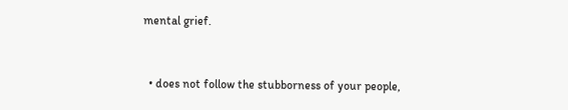mental grief.


  • does not follow the stubborness of your people,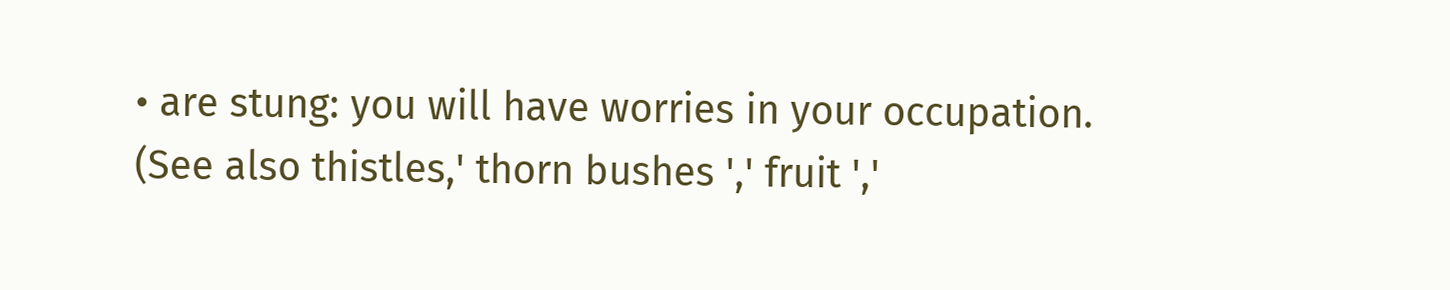• are stung: you will have worries in your occupation.
(See also thistles,' thorn bushes ',' fruit ','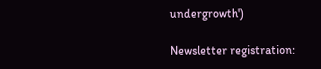undergrowth')

Newsletter registration: